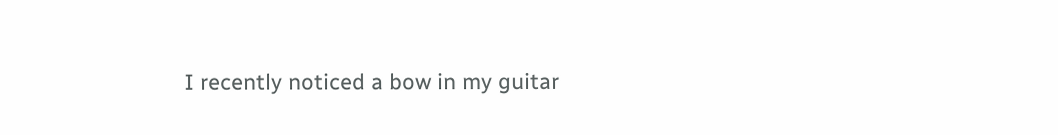I recently noticed a bow in my guitar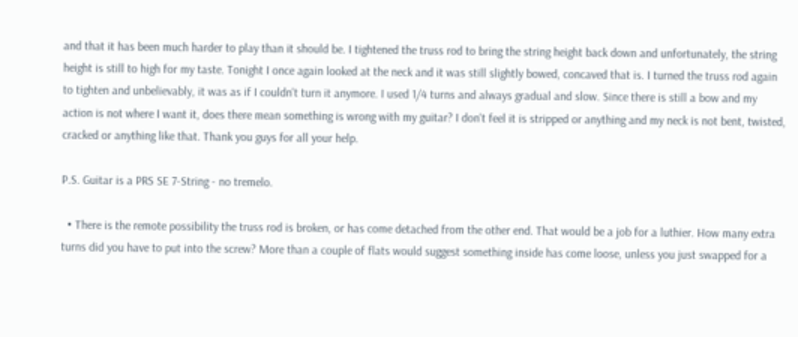and that it has been much harder to play than it should be. I tightened the truss rod to bring the string height back down and unfortunately, the string height is still to high for my taste. Tonight I once again looked at the neck and it was still slightly bowed, concaved that is. I turned the truss rod again to tighten and unbelievably, it was as if I couldn't turn it anymore. I used 1/4 turns and always gradual and slow. Since there is still a bow and my action is not where I want it, does there mean something is wrong with my guitar? I don't feel it is stripped or anything and my neck is not bent, twisted, cracked or anything like that. Thank you guys for all your help.

P.S. Guitar is a PRS SE 7-String - no tremelo.

  • There is the remote possibility the truss rod is broken, or has come detached from the other end. That would be a job for a luthier. How many extra turns did you have to put into the screw? More than a couple of flats would suggest something inside has come loose, unless you just swapped for a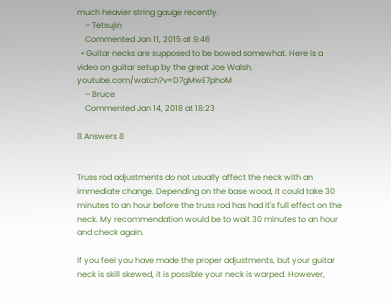much heavier string gauge recently.
    – Tetsujin
    Commented Jan 11, 2015 at 9:46
  • Guitar necks are supposed to be bowed somewhat. Here is a video on guitar setup by the great Joe Walsh. youtube.com/watch?v=D7gMwE7phoM
    – Bruce
    Commented Jan 14, 2018 at 18:23

8 Answers 8


Truss rod adjustments do not usually affect the neck with an immediate change. Depending on the base wood, it could take 30 minutes to an hour before the truss rod has had it's full effect on the neck. My recommendation would be to wait 30 minutes to an hour and check again.

If you feel you have made the proper adjustments, but your guitar neck is skill skewed, it is possible your neck is warped. However,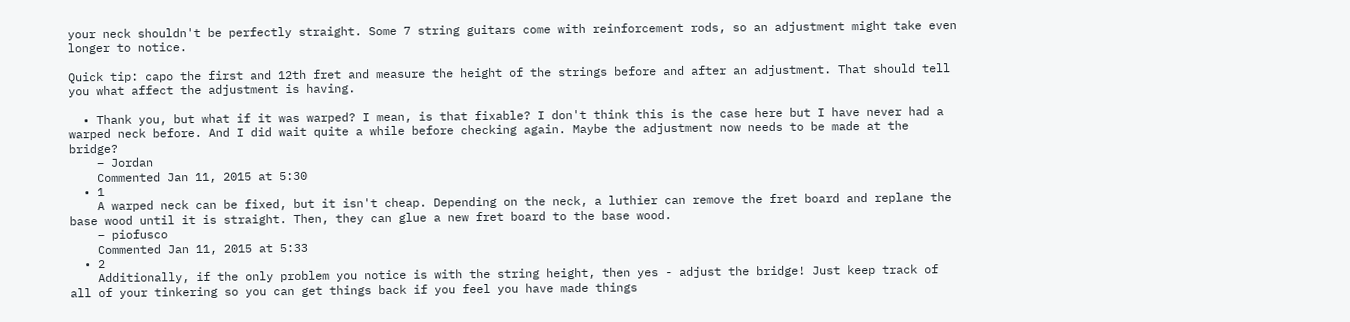your neck shouldn't be perfectly straight. Some 7 string guitars come with reinforcement rods, so an adjustment might take even longer to notice.

Quick tip: capo the first and 12th fret and measure the height of the strings before and after an adjustment. That should tell you what affect the adjustment is having.

  • Thank you, but what if it was warped? I mean, is that fixable? I don't think this is the case here but I have never had a warped neck before. And I did wait quite a while before checking again. Maybe the adjustment now needs to be made at the bridge?
    – Jordan
    Commented Jan 11, 2015 at 5:30
  • 1
    A warped neck can be fixed, but it isn't cheap. Depending on the neck, a luthier can remove the fret board and replane the base wood until it is straight. Then, they can glue a new fret board to the base wood.
    – piofusco
    Commented Jan 11, 2015 at 5:33
  • 2
    Additionally, if the only problem you notice is with the string height, then yes - adjust the bridge! Just keep track of all of your tinkering so you can get things back if you feel you have made things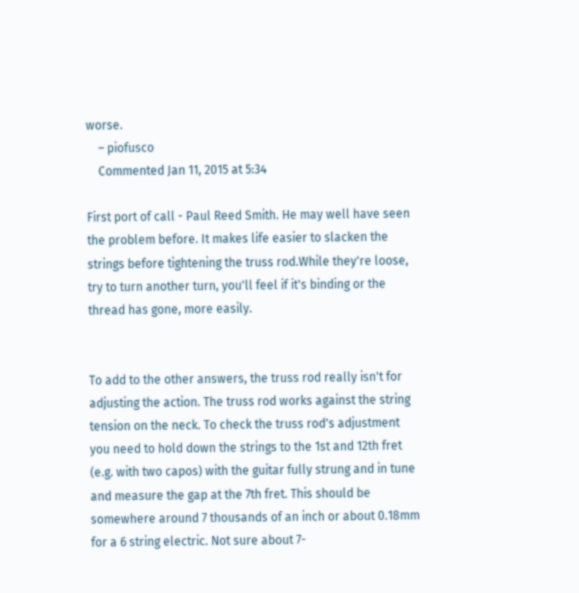worse.
    – piofusco
    Commented Jan 11, 2015 at 5:34

First port of call - Paul Reed Smith. He may well have seen the problem before. It makes life easier to slacken the strings before tightening the truss rod.While they're loose, try to turn another turn, you'll feel if it's binding or the thread has gone, more easily.


To add to the other answers, the truss rod really isn't for adjusting the action. The truss rod works against the string tension on the neck. To check the truss rod's adjustment you need to hold down the strings to the 1st and 12th fret (e.g. with two capos) with the guitar fully strung and in tune and measure the gap at the 7th fret. This should be somewhere around 7 thousands of an inch or about 0.18mm for a 6 string electric. Not sure about 7-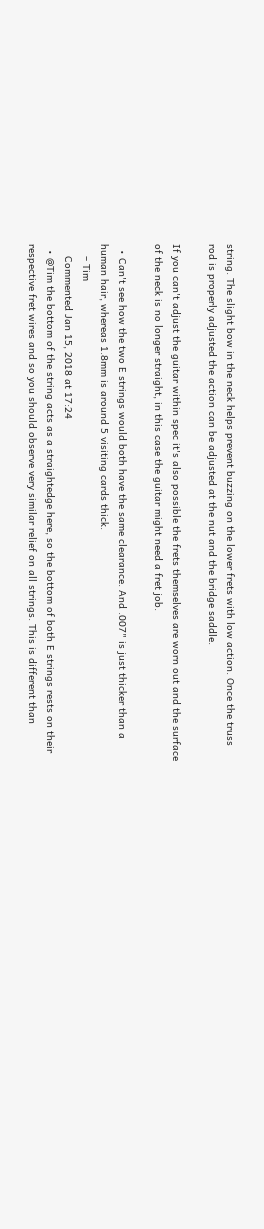string. The slight bow in the neck helps prevent buzzing on the lower frets with low action. Once the truss rod is properly adjusted the action can be adjusted at the nut and the bridge saddle.

If you can't adjust the guitar within spec it's also possible the frets themselves are worn out and the surface of the neck is no longer straight, in this case the guitar might need a fret job.

  • Can't see how the two E strings would both have the same clearance. And .007" is just thicker than a human hair, whereas 1.8mm is around 5 visiting cards thick.
    – Tim
    Commented Jan 15, 2018 at 17:24
  • @Tim the bottom of the string acts as a straightedge here, so the bottom of both E strings rests on their respective fret wires and so you should observe very similar relief on all strings. This is different than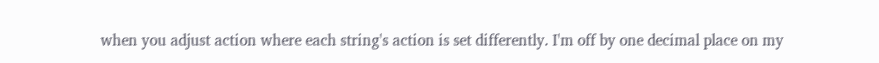when you adjust action where each string's action is set differently. I'm off by one decimal place on my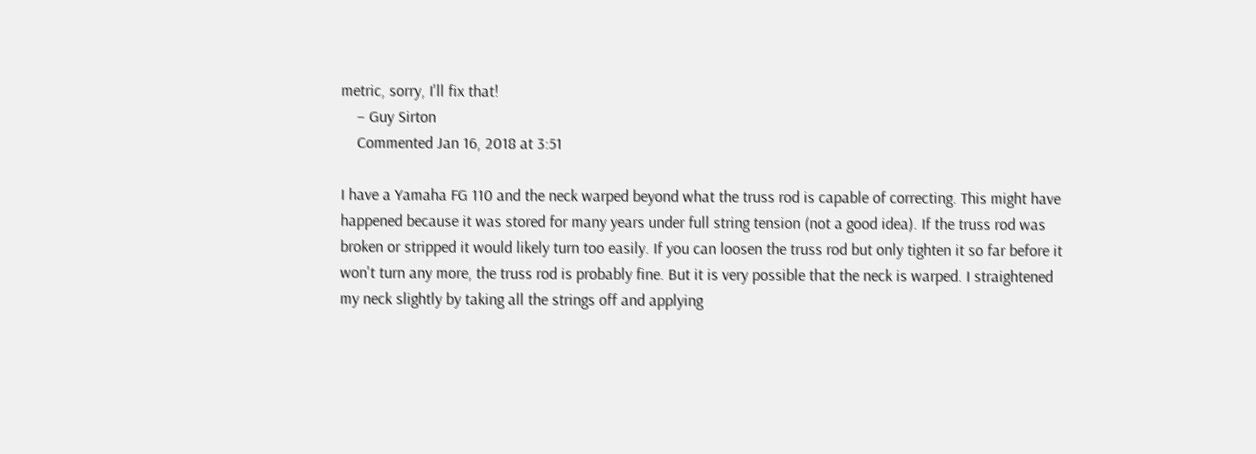metric, sorry, I'll fix that!
    – Guy Sirton
    Commented Jan 16, 2018 at 3:51

I have a Yamaha FG 110 and the neck warped beyond what the truss rod is capable of correcting. This might have happened because it was stored for many years under full string tension (not a good idea). If the truss rod was broken or stripped it would likely turn too easily. If you can loosen the truss rod but only tighten it so far before it won't turn any more, the truss rod is probably fine. But it is very possible that the neck is warped. I straightened my neck slightly by taking all the strings off and applying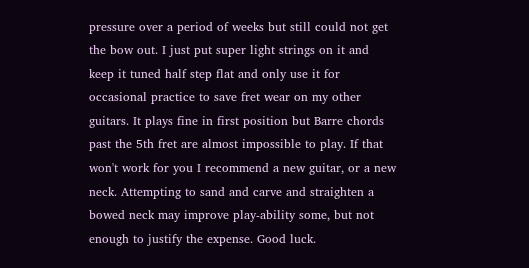pressure over a period of weeks but still could not get the bow out. I just put super light strings on it and keep it tuned half step flat and only use it for occasional practice to save fret wear on my other guitars. It plays fine in first position but Barre chords past the 5th fret are almost impossible to play. If that won't work for you I recommend a new guitar, or a new neck. Attempting to sand and carve and straighten a bowed neck may improve play-ability some, but not enough to justify the expense. Good luck.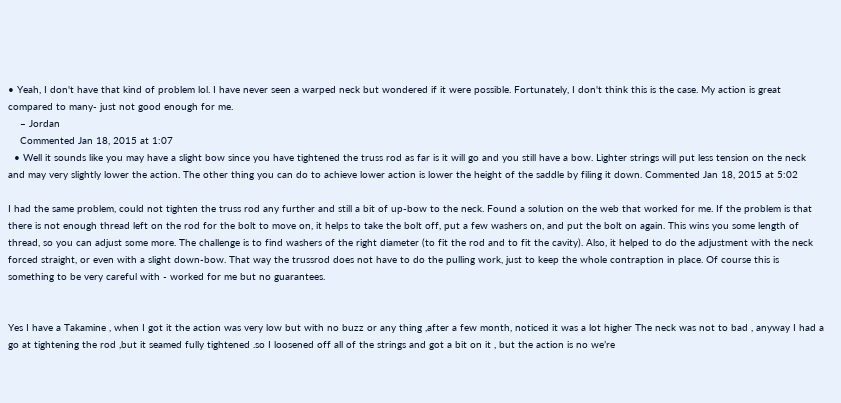• Yeah, I don't have that kind of problem lol. I have never seen a warped neck but wondered if it were possible. Fortunately, I don't think this is the case. My action is great compared to many- just not good enough for me.
    – Jordan
    Commented Jan 18, 2015 at 1:07
  • Well it sounds like you may have a slight bow since you have tightened the truss rod as far is it will go and you still have a bow. Lighter strings will put less tension on the neck and may very slightly lower the action. The other thing you can do to achieve lower action is lower the height of the saddle by filing it down. Commented Jan 18, 2015 at 5:02

I had the same problem, could not tighten the truss rod any further and still a bit of up-bow to the neck. Found a solution on the web that worked for me. If the problem is that there is not enough thread left on the rod for the bolt to move on, it helps to take the bolt off, put a few washers on, and put the bolt on again. This wins you some length of thread, so you can adjust some more. The challenge is to find washers of the right diameter (to fit the rod and to fit the cavity). Also, it helped to do the adjustment with the neck forced straight, or even with a slight down-bow. That way the trussrod does not have to do the pulling work, just to keep the whole contraption in place. Of course this is something to be very careful with - worked for me but no guarantees.


Yes I have a Takamine , when I got it the action was very low but with no buzz or any thing ,after a few month, noticed it was a lot higher The neck was not to bad , anyway I had a go at tightening the rod ,but it seamed fully tightened .so I loosened off all of the strings and got a bit on it , but the action is no we’re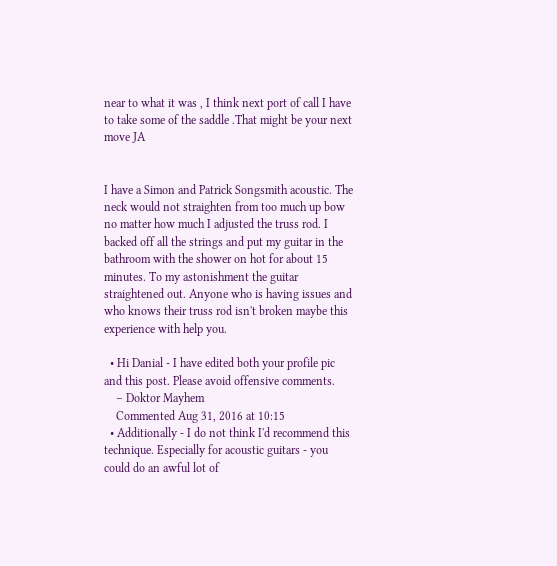near to what it was , I think next port of call I have to take some of the saddle .That might be your next move JA


I have a Simon and Patrick Songsmith acoustic. The neck would not straighten from too much up bow no matter how much I adjusted the truss rod. I backed off all the strings and put my guitar in the bathroom with the shower on hot for about 15 minutes. To my astonishment the guitar straightened out. Anyone who is having issues and who knows their truss rod isn't broken maybe this experience with help you.

  • Hi Danial - I have edited both your profile pic and this post. Please avoid offensive comments.
    – Doktor Mayhem
    Commented Aug 31, 2016 at 10:15
  • Additionally - I do not think I'd recommend this technique. Especially for acoustic guitars - you could do an awful lot of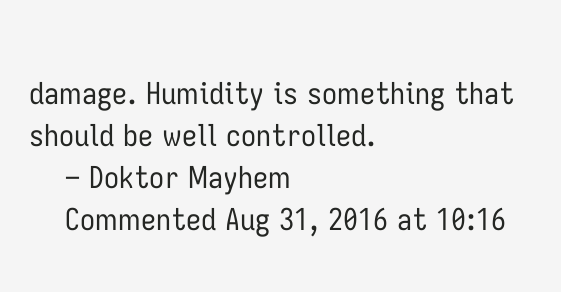damage. Humidity is something that should be well controlled.
    – Doktor Mayhem
    Commented Aug 31, 2016 at 10:16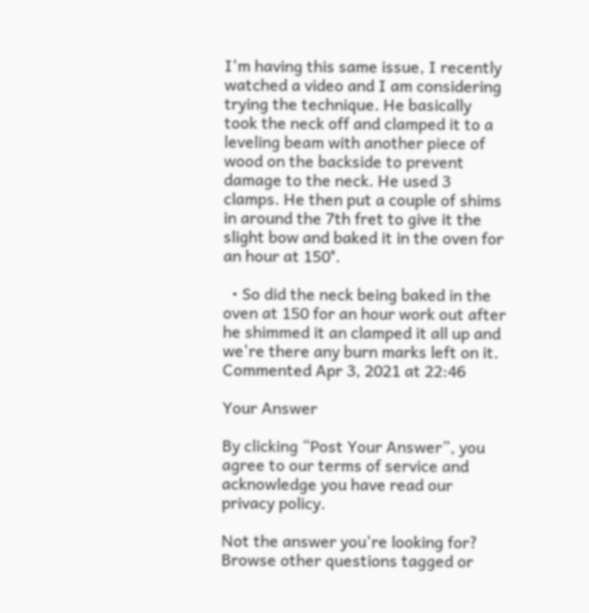I'm having this same issue, I recently watched a video and I am considering trying the technique. He basically took the neck off and clamped it to a leveling beam with another piece of wood on the backside to prevent damage to the neck. He used 3 clamps. He then put a couple of shims in around the 7th fret to give it the slight bow and baked it in the oven for an hour at 150°.

  • So did the neck being baked in the oven at 150 for an hour work out after he shimmed it an clamped it all up and we're there any burn marks left on it. Commented Apr 3, 2021 at 22:46

Your Answer

By clicking “Post Your Answer”, you agree to our terms of service and acknowledge you have read our privacy policy.

Not the answer you're looking for? Browse other questions tagged or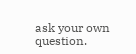ask your own question.